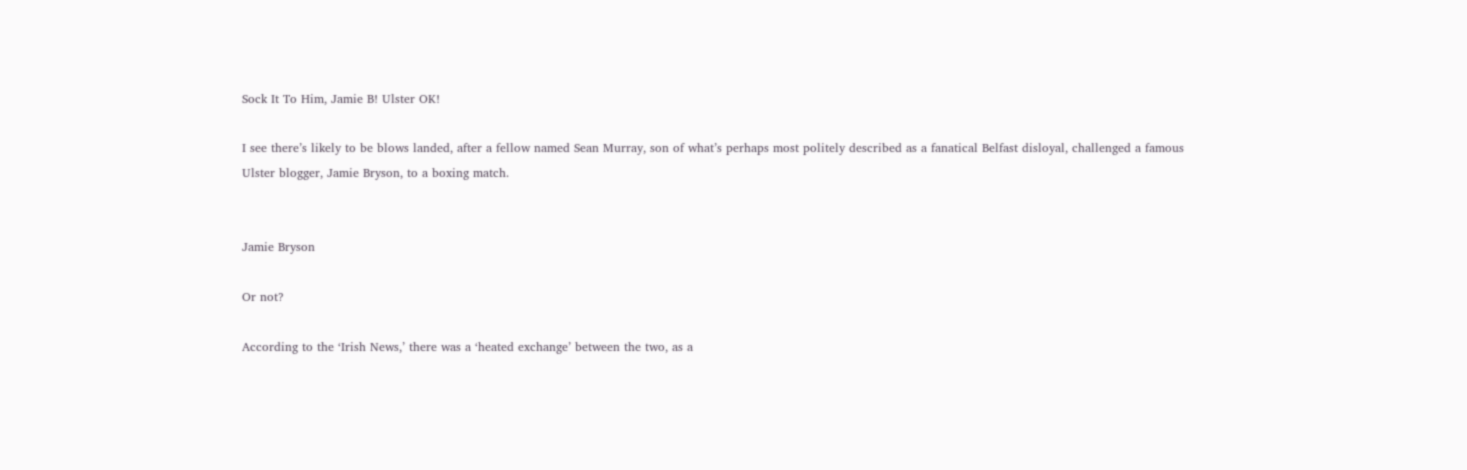Sock It To Him, Jamie B! Ulster OK!

I see there’s likely to be blows landed, after a fellow named Sean Murray, son of what’s perhaps most politely described as a fanatical Belfast disloyal, challenged a famous Ulster blogger, Jamie Bryson, to a boxing match.


Jamie Bryson

Or not?

According to the ‘Irish News,’ there was a ‘heated exchange’ between the two, as a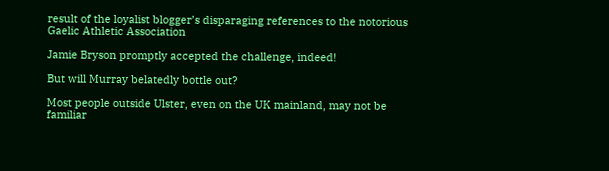result of the loyalist blogger’s disparaging references to the notorious Gaelic Athletic Association

Jamie Bryson promptly accepted the challenge, indeed!

But will Murray belatedly bottle out?

Most people outside Ulster, even on the UK mainland, may not be familiar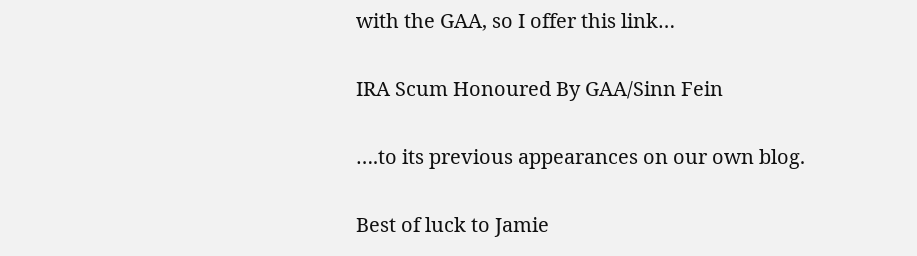with the GAA, so I offer this link…

IRA Scum Honoured By GAA/Sinn Fein

….to its previous appearances on our own blog.

Best of luck to Jamie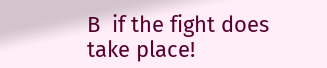B  if the fight does take place!